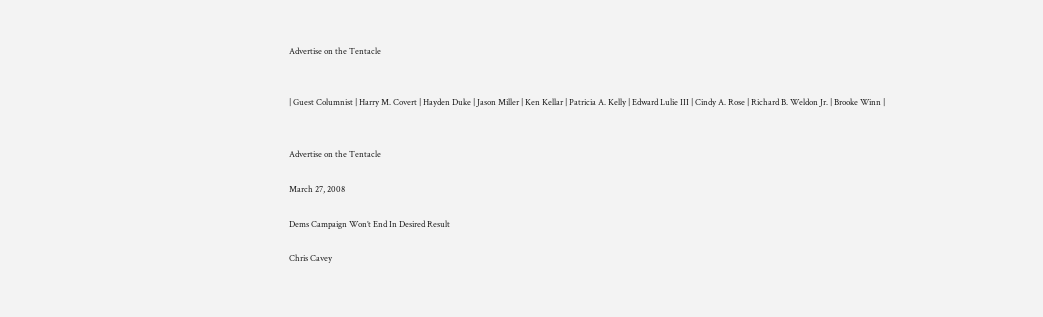Advertise on the Tentacle


| Guest Columnist | Harry M. Covert | Hayden Duke | Jason Miller | Ken Kellar | Patricia A. Kelly | Edward Lulie III | Cindy A. Rose | Richard B. Weldon Jr. | Brooke Winn |


Advertise on the Tentacle

March 27, 2008

Dems Campaign Won’t End In Desired Result

Chris Cavey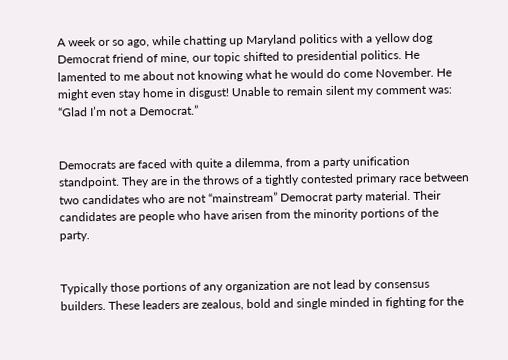A week or so ago, while chatting up Maryland politics with a yellow dog Democrat friend of mine, our topic shifted to presidential politics. He lamented to me about not knowing what he would do come November. He might even stay home in disgust! Unable to remain silent my comment was: “Glad I’m not a Democrat.”


Democrats are faced with quite a dilemma, from a party unification standpoint. They are in the throws of a tightly contested primary race between two candidates who are not “mainstream” Democrat party material. Their candidates are people who have arisen from the minority portions of the party.


Typically those portions of any organization are not lead by consensus builders. These leaders are zealous, bold and single minded in fighting for the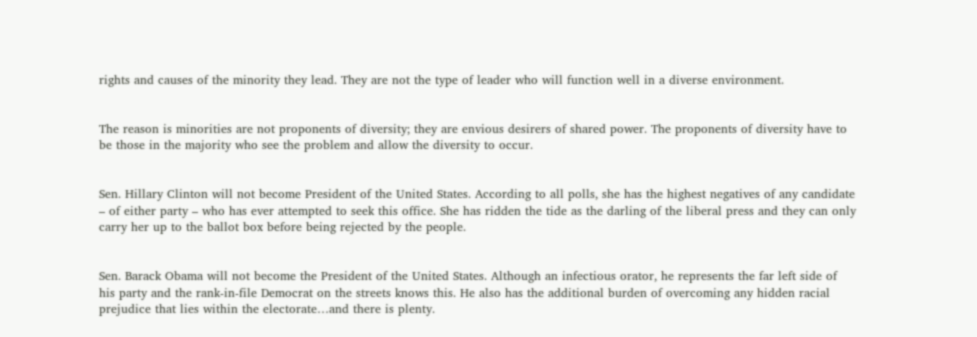rights and causes of the minority they lead. They are not the type of leader who will function well in a diverse environment.


The reason is minorities are not proponents of diversity; they are envious desirers of shared power. The proponents of diversity have to be those in the majority who see the problem and allow the diversity to occur.


Sen. Hillary Clinton will not become President of the United States. According to all polls, she has the highest negatives of any candidate – of either party – who has ever attempted to seek this office. She has ridden the tide as the darling of the liberal press and they can only carry her up to the ballot box before being rejected by the people.


Sen. Barack Obama will not become the President of the United States. Although an infectious orator, he represents the far left side of his party and the rank-in-file Democrat on the streets knows this. He also has the additional burden of overcoming any hidden racial prejudice that lies within the electorate…and there is plenty.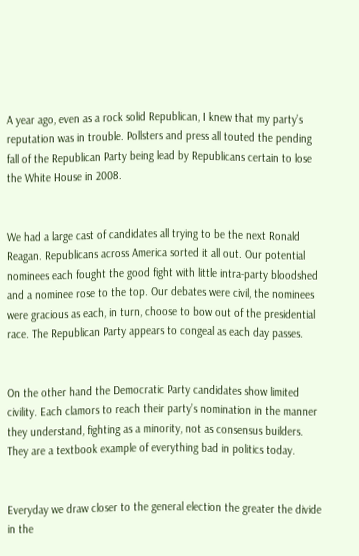A year ago, even as a rock solid Republican, I knew that my party’s reputation was in trouble. Pollsters and press all touted the pending fall of the Republican Party being lead by Republicans certain to lose the White House in 2008.


We had a large cast of candidates all trying to be the next Ronald Reagan. Republicans across America sorted it all out. Our potential nominees each fought the good fight with little intra-party bloodshed and a nominee rose to the top. Our debates were civil, the nominees were gracious as each, in turn, choose to bow out of the presidential race. The Republican Party appears to congeal as each day passes.


On the other hand the Democratic Party candidates show limited civility. Each clamors to reach their party’s nomination in the manner they understand, fighting as a minority, not as consensus builders. They are a textbook example of everything bad in politics today.


Everyday we draw closer to the general election the greater the divide in the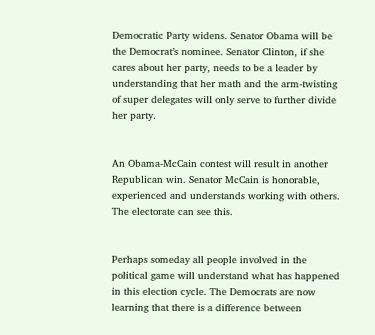Democratic Party widens. Senator Obama will be the Democrat’s nominee. Senator Clinton, if she cares about her party, needs to be a leader by understanding that her math and the arm-twisting of super delegates will only serve to further divide her party.


An Obama-McCain contest will result in another Republican win. Senator McCain is honorable, experienced and understands working with others. The electorate can see this.


Perhaps someday all people involved in the political game will understand what has happened in this election cycle. The Democrats are now learning that there is a difference between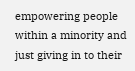empowering people within a minority and just giving in to their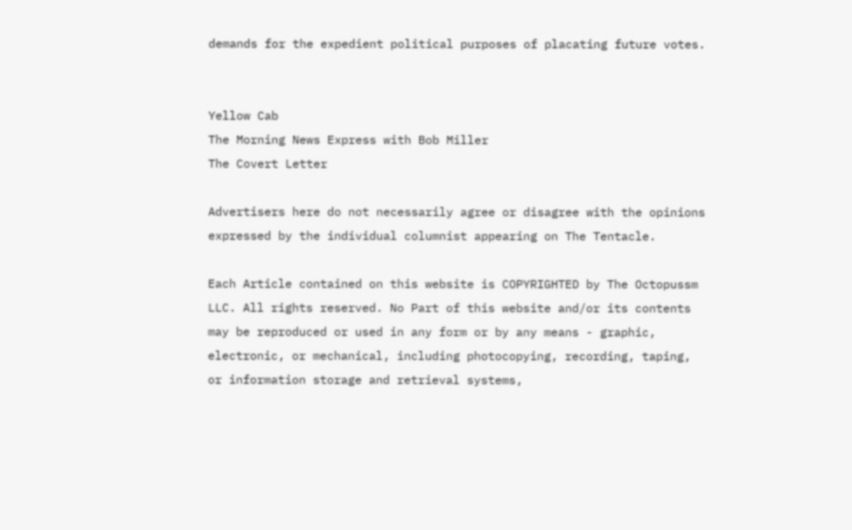demands for the expedient political purposes of placating future votes.


Yellow Cab
The Morning News Express with Bob Miller
The Covert Letter

Advertisers here do not necessarily agree or disagree with the opinions expressed by the individual columnist appearing on The Tentacle.

Each Article contained on this website is COPYRIGHTED by The Octopussm LLC. All rights reserved. No Part of this website and/or its contents may be reproduced or used in any form or by any means - graphic, electronic, or mechanical, including photocopying, recording, taping, or information storage and retrieval systems,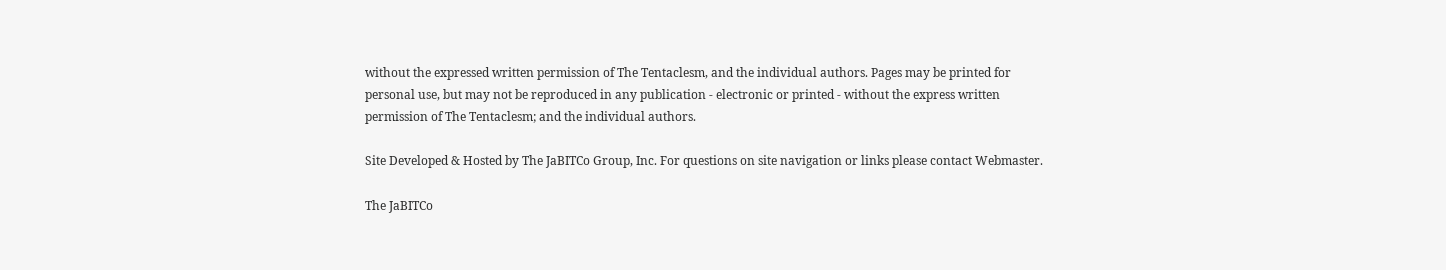without the expressed written permission of The Tentaclesm, and the individual authors. Pages may be printed for personal use, but may not be reproduced in any publication - electronic or printed - without the express written permission of The Tentaclesm; and the individual authors.

Site Developed & Hosted by The JaBITCo Group, Inc. For questions on site navigation or links please contact Webmaster.

The JaBITCo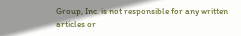Group, Inc. is not responsible for any written articles or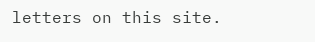letters on this site.